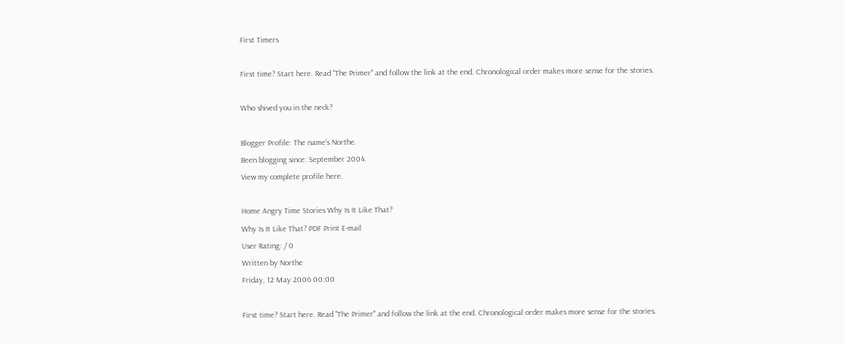First Timers

First time? Start here. Read "The Primer" and follow the link at the end. Chronological order makes more sense for the stories.

Who shived you in the neck?

Blogger Profile: The name's Northe.
Been blogging since: September 2004.
View my complete profile here.

Home Angry Time Stories Why Is It Like That?
Why Is It Like That? PDF Print E-mail
User Rating: / 0
Written by Northe
Friday, 12 May 2006 00:00

First time? Start here. Read "The Primer" and follow the link at the end. Chronological order makes more sense for the stories.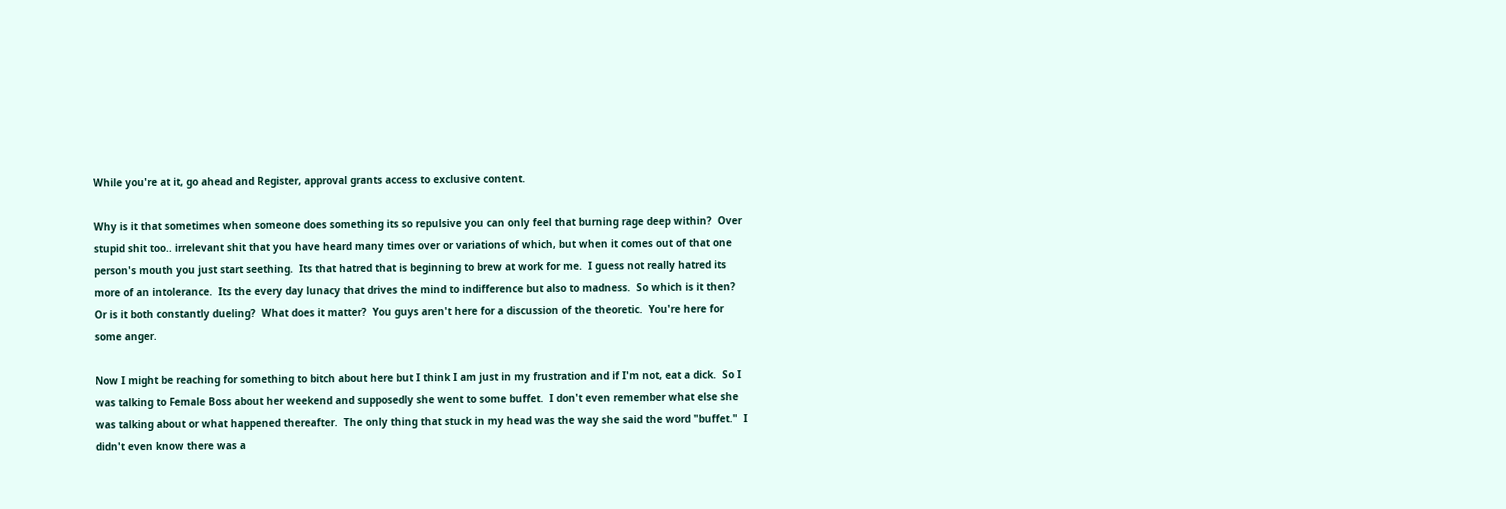While you're at it, go ahead and Register, approval grants access to exclusive content.

Why is it that sometimes when someone does something its so repulsive you can only feel that burning rage deep within?  Over stupid shit too.. irrelevant shit that you have heard many times over or variations of which, but when it comes out of that one person's mouth you just start seething.  Its that hatred that is beginning to brew at work for me.  I guess not really hatred its more of an intolerance.  Its the every day lunacy that drives the mind to indifference but also to madness.  So which is it then?  Or is it both constantly dueling?  What does it matter?  You guys aren't here for a discussion of the theoretic.  You're here for some anger.

Now I might be reaching for something to bitch about here but I think I am just in my frustration and if I'm not, eat a dick.  So I was talking to Female Boss about her weekend and supposedly she went to some buffet.  I don't even remember what else she was talking about or what happened thereafter.  The only thing that stuck in my head was the way she said the word "buffet."  I didn't even know there was a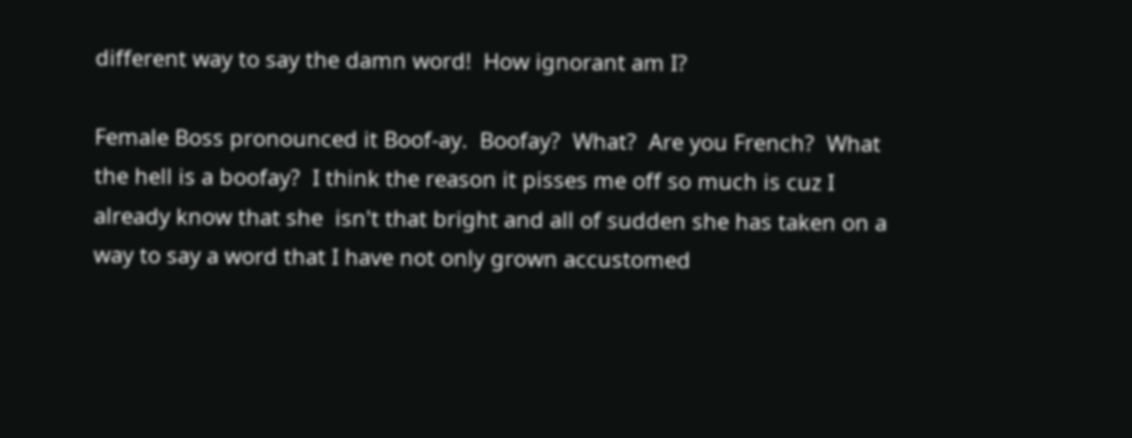different way to say the damn word!  How ignorant am I?

Female Boss pronounced it Boof-ay.  Boofay?  What?  Are you French?  What the hell is a boofay?  I think the reason it pisses me off so much is cuz I already know that she  isn't that bright and all of sudden she has taken on a way to say a word that I have not only grown accustomed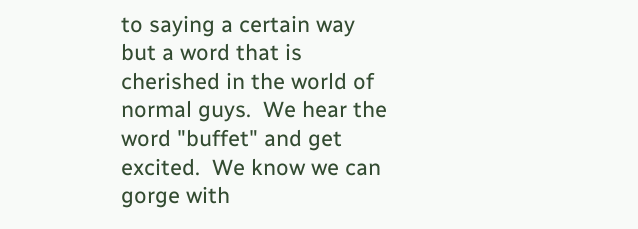to saying a certain way but a word that is cherished in the world of normal guys.  We hear the word "buffet" and get excited.  We know we can gorge with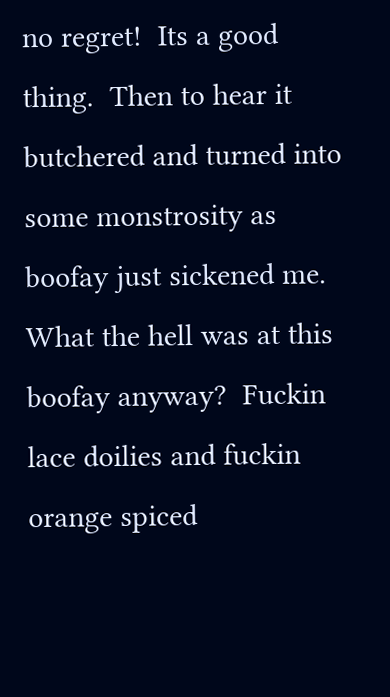no regret!  Its a good thing.  Then to hear it butchered and turned into some monstrosity as boofay just sickened me.  What the hell was at this boofay anyway?  Fuckin lace doilies and fuckin orange spiced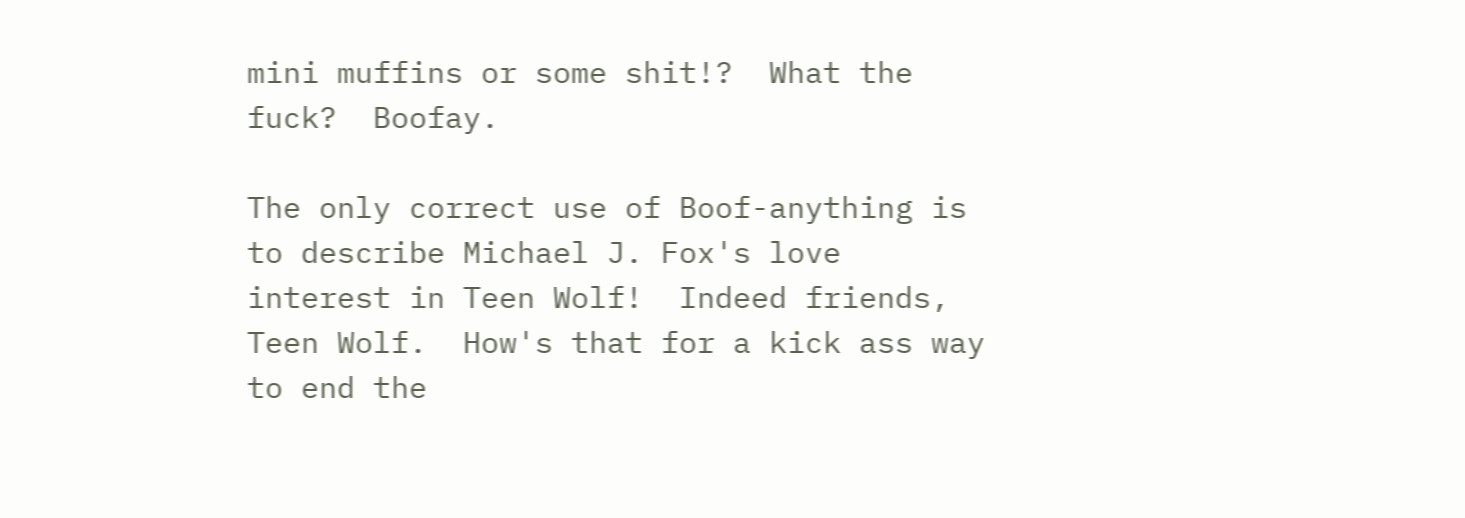mini muffins or some shit!?  What the fuck?  Boofay.

The only correct use of Boof-anything is to describe Michael J. Fox's love interest in Teen Wolf!  Indeed friends, Teen Wolf.  How's that for a kick ass way to end the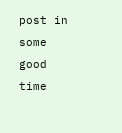post in some good time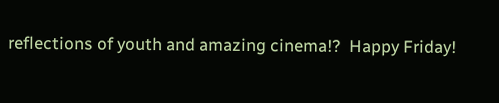reflections of youth and amazing cinema!?  Happy Friday!